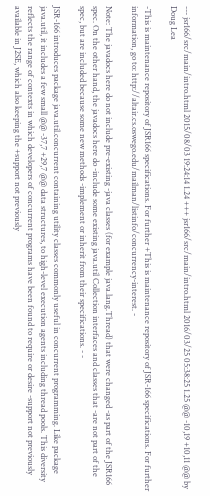--- jsr166/src/main/intro.html 2015/08/03 19:24:14 1.24 +++ jsr166/src/main/intro.html 2016/03/25 05:38:25 1.25 @@ -10,19 +10,11 @@ by Doug Lea

-This is maintenance repository of JSR166 specifications. For further +This is maintenance repository of JSR-166 specifications. For further information, go to: http://altair.cs.oswego.edu/mailman/listinfo/concurrency-interest. -

Note: The javadocs here do not include pre-existing -java classes (for example java.lang.Thread) that were changed -as part of the JSR166 spec. On the other hand, the javadocs here do -include some existing java.util Collection interfaces and classes that -are not part of the spec, but are included because some new methods -implement or inherit from their specifications. - -

JSR-166 introduces package java.util.concurrent containing utility classes commonly useful in concurrent programming. Like package java.util, it includes a few small @@ -37,7 +29,7 @@ data structures, to high-level execution agents including thread pools. This diversity reflects the range of contexts in which developers of concurrent programs have been found to require or desire -support not previously available in J2SE, which also keeping the +support not previously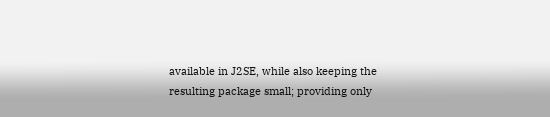available in J2SE, while also keeping the resulting package small; providing only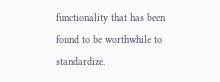functionality that has been found to be worthwhile to standardize.